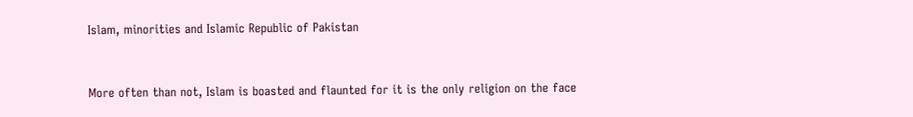Islam, minorities and Islamic Republic of Pakistan


More often than not, Islam is boasted and flaunted for it is the only religion on the face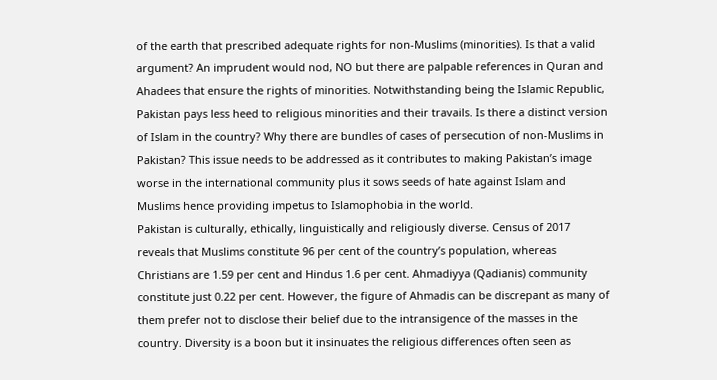of the earth that prescribed adequate rights for non-Muslims (minorities). Is that a valid argument? An imprudent would nod, NO but there are palpable references in Quran and Ahadees that ensure the rights of minorities. Notwithstanding being the Islamic Republic, Pakistan pays less heed to religious minorities and their travails. Is there a distinct version of Islam in the country? Why there are bundles of cases of persecution of non-Muslims in Pakistan? This issue needs to be addressed as it contributes to making Pakistan’s image worse in the international community plus it sows seeds of hate against Islam and Muslims hence providing impetus to Islamophobia in the world.
Pakistan is culturally, ethically, linguistically and religiously diverse. Census of 2017 reveals that Muslims constitute 96 per cent of the country’s population, whereas Christians are 1.59 per cent and Hindus 1.6 per cent. Ahmadiyya (Qadianis) community constitute just 0.22 per cent. However, the figure of Ahmadis can be discrepant as many of them prefer not to disclose their belief due to the intransigence of the masses in the country. Diversity is a boon but it insinuates the religious differences often seen as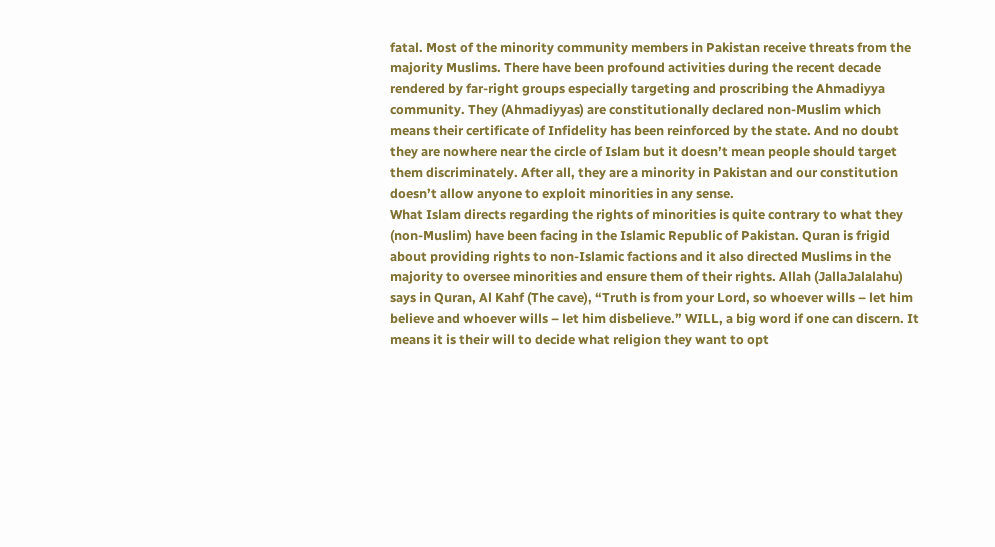fatal. Most of the minority community members in Pakistan receive threats from the majority Muslims. There have been profound activities during the recent decade rendered by far-right groups especially targeting and proscribing the Ahmadiyya community. They (Ahmadiyyas) are constitutionally declared non-Muslim which means their certificate of Infidelity has been reinforced by the state. And no doubt they are nowhere near the circle of Islam but it doesn’t mean people should target them discriminately. After all, they are a minority in Pakistan and our constitution doesn’t allow anyone to exploit minorities in any sense.
What Islam directs regarding the rights of minorities is quite contrary to what they (non-Muslim) have been facing in the Islamic Republic of Pakistan. Quran is frigid about providing rights to non-Islamic factions and it also directed Muslims in the majority to oversee minorities and ensure them of their rights. Allah (JallaJalalahu) says in Quran, Al Kahf (The cave), “Truth is from your Lord, so whoever wills – let him believe and whoever wills – let him disbelieve.” WILL, a big word if one can discern. It means it is their will to decide what religion they want to opt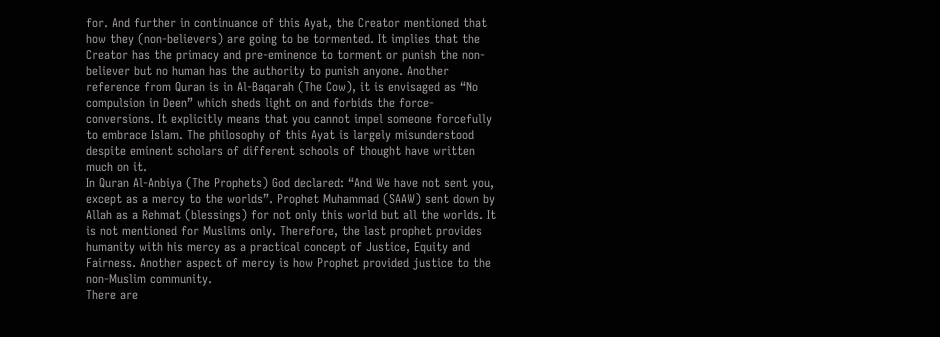for. And further in continuance of this Ayat, the Creator mentioned that how they (non-believers) are going to be tormented. It implies that the Creator has the primacy and pre-eminence to torment or punish the non-believer but no human has the authority to punish anyone. Another reference from Quran is in Al-Baqarah (The Cow), it is envisaged as “No compulsion in Deen” which sheds light on and forbids the force-conversions. It explicitly means that you cannot impel someone forcefully to embrace Islam. The philosophy of this Ayat is largely misunderstood despite eminent scholars of different schools of thought have written much on it.
In Quran Al-Anbiya (The Prophets) God declared: “And We have not sent you, except as a mercy to the worlds”. Prophet Muhammad (SAAW) sent down by Allah as a Rehmat (blessings) for not only this world but all the worlds. It is not mentioned for Muslims only. Therefore, the last prophet provides humanity with his mercy as a practical concept of Justice, Equity and Fairness. Another aspect of mercy is how Prophet provided justice to the non-Muslim community.
There are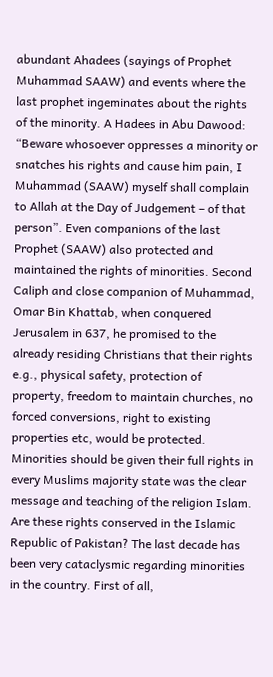abundant Ahadees (sayings of Prophet Muhammad SAAW) and events where the last prophet ingeminates about the rights of the minority. A Hadees in Abu Dawood: “Beware whosoever oppresses a minority or snatches his rights and cause him pain, I Muhammad (SAAW) myself shall complain to Allah at the Day of Judgement – of that person”. Even companions of the last Prophet (SAAW) also protected and maintained the rights of minorities. Second Caliph and close companion of Muhammad, Omar Bin Khattab, when conquered Jerusalem in 637, he promised to the already residing Christians that their rights e.g., physical safety, protection of property, freedom to maintain churches, no forced conversions, right to existing properties etc, would be protected. Minorities should be given their full rights in every Muslims majority state was the clear message and teaching of the religion Islam.
Are these rights conserved in the Islamic Republic of Pakistan? The last decade has been very cataclysmic regarding minorities in the country. First of all,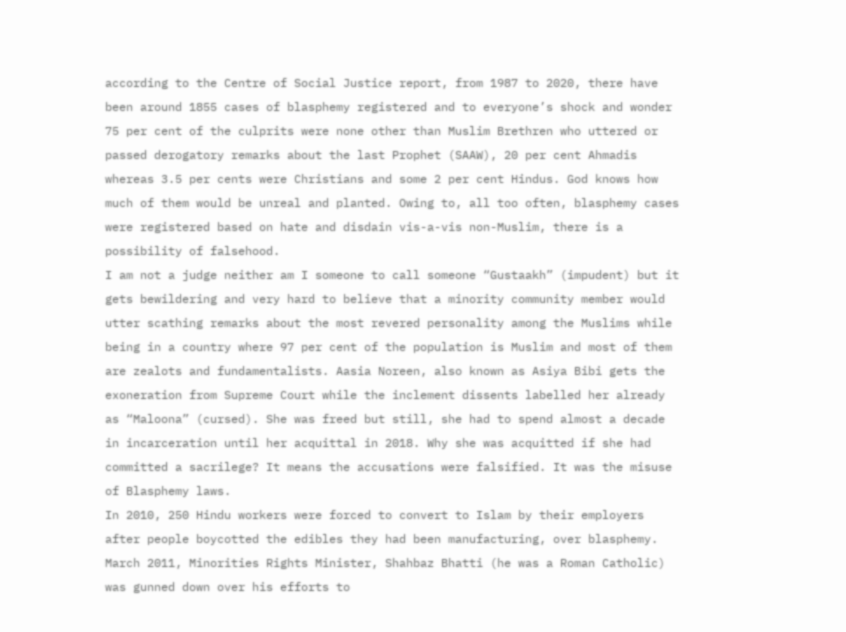according to the Centre of Social Justice report, from 1987 to 2020, there have been around 1855 cases of blasphemy registered and to everyone’s shock and wonder 75 per cent of the culprits were none other than Muslim Brethren who uttered or passed derogatory remarks about the last Prophet (SAAW), 20 per cent Ahmadis whereas 3.5 per cents were Christians and some 2 per cent Hindus. God knows how much of them would be unreal and planted. Owing to, all too often, blasphemy cases were registered based on hate and disdain vis-a-vis non-Muslim, there is a possibility of falsehood.
I am not a judge neither am I someone to call someone “Gustaakh” (impudent) but it gets bewildering and very hard to believe that a minority community member would utter scathing remarks about the most revered personality among the Muslims while being in a country where 97 per cent of the population is Muslim and most of them are zealots and fundamentalists. Aasia Noreen, also known as Asiya Bibi gets the exoneration from Supreme Court while the inclement dissents labelled her already as “Maloona” (cursed). She was freed but still, she had to spend almost a decade in incarceration until her acquittal in 2018. Why she was acquitted if she had committed a sacrilege? It means the accusations were falsified. It was the misuse of Blasphemy laws.
In 2010, 250 Hindu workers were forced to convert to Islam by their employers after people boycotted the edibles they had been manufacturing, over blasphemy. March 2011, Minorities Rights Minister, Shahbaz Bhatti (he was a Roman Catholic) was gunned down over his efforts to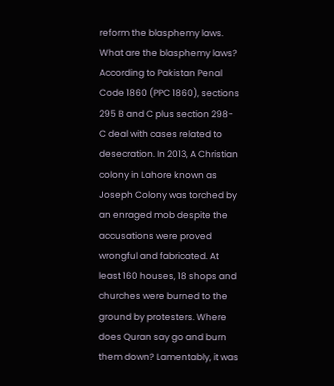reform the blasphemy laws. What are the blasphemy laws? According to Pakistan Penal Code 1860 (PPC 1860), sections 295 B and C plus section 298-C deal with cases related to desecration. In 2013, A Christian colony in Lahore known as Joseph Colony was torched by an enraged mob despite the accusations were proved wrongful and fabricated. At least 160 houses, 18 shops and churches were burned to the ground by protesters. Where does Quran say go and burn them down? Lamentably, it was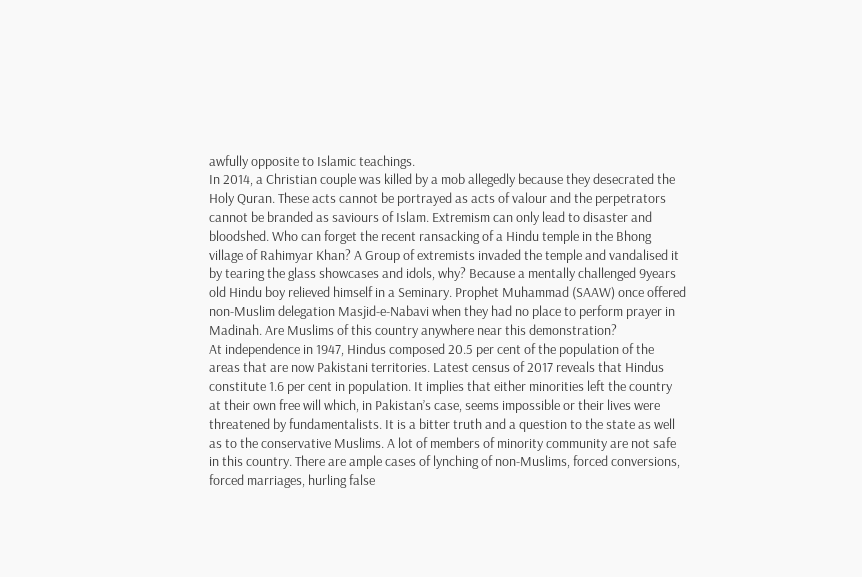awfully opposite to Islamic teachings.
In 2014, a Christian couple was killed by a mob allegedly because they desecrated the Holy Quran. These acts cannot be portrayed as acts of valour and the perpetrators cannot be branded as saviours of Islam. Extremism can only lead to disaster and bloodshed. Who can forget the recent ransacking of a Hindu temple in the Bhong village of Rahimyar Khan? A Group of extremists invaded the temple and vandalised it by tearing the glass showcases and idols, why? Because a mentally challenged 9years old Hindu boy relieved himself in a Seminary. Prophet Muhammad (SAAW) once offered non-Muslim delegation Masjid-e-Nabavi when they had no place to perform prayer in Madinah. Are Muslims of this country anywhere near this demonstration?
At independence in 1947, Hindus composed 20.5 per cent of the population of the areas that are now Pakistani territories. Latest census of 2017 reveals that Hindus constitute 1.6 per cent in population. It implies that either minorities left the country at their own free will which, in Pakistan’s case, seems impossible or their lives were threatened by fundamentalists. It is a bitter truth and a question to the state as well as to the conservative Muslims. A lot of members of minority community are not safe in this country. There are ample cases of lynching of non-Muslims, forced conversions, forced marriages, hurling false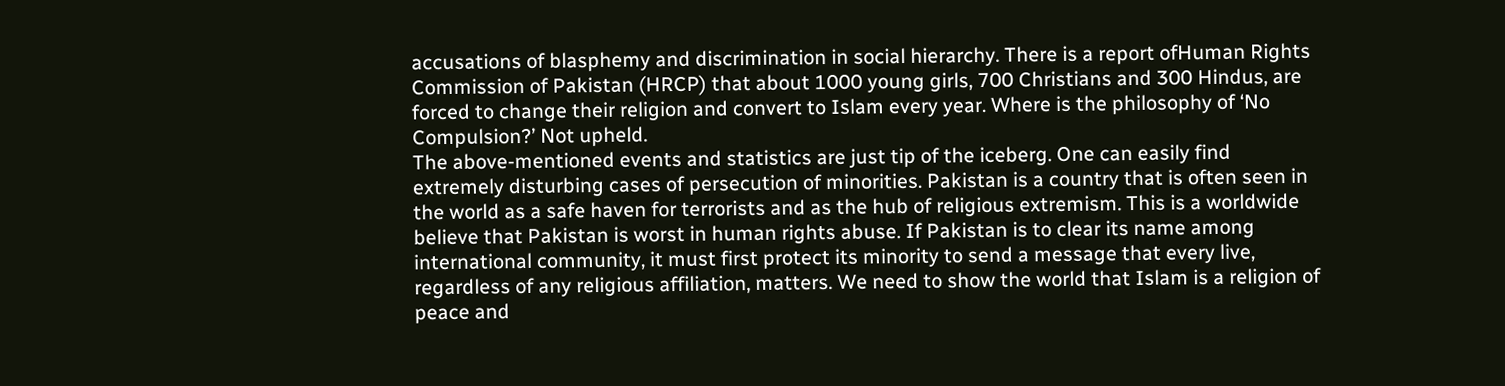accusations of blasphemy and discrimination in social hierarchy. There is a report ofHuman Rights Commission of Pakistan (HRCP) that about 1000 young girls, 700 Christians and 300 Hindus, are forced to change their religion and convert to Islam every year. Where is the philosophy of ‘No Compulsion?’ Not upheld.
The above-mentioned events and statistics are just tip of the iceberg. One can easily find extremely disturbing cases of persecution of minorities. Pakistan is a country that is often seen in the world as a safe haven for terrorists and as the hub of religious extremism. This is a worldwide believe that Pakistan is worst in human rights abuse. If Pakistan is to clear its name among international community, it must first protect its minority to send a message that every live, regardless of any religious affiliation, matters. We need to show the world that Islam is a religion of peace and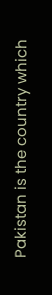Pakistan is the country which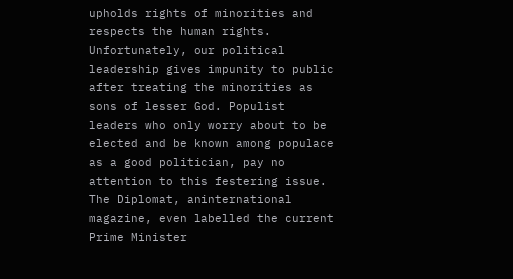upholds rights of minorities and respects the human rights.
Unfortunately, our political leadership gives impunity to public after treating the minorities as sons of lesser God. Populist leaders who only worry about to be elected and be known among populace as a good politician, pay no attention to this festering issue. The Diplomat, aninternational magazine, even labelled the current Prime Minister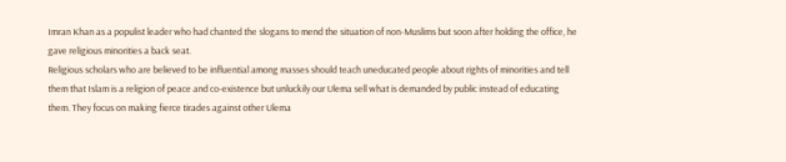Imran Khan as a populist leader who had chanted the slogans to mend the situation of non-Muslims but soon after holding the office, he gave religious minorities a back seat.
Religious scholars who are believed to be influential among masses should teach uneducated people about rights of minorities and tell them that Islam is a religion of peace and co-existence but unluckily our Ulema sell what is demanded by public instead of educating them. They focus on making fierce tirades against other Ulema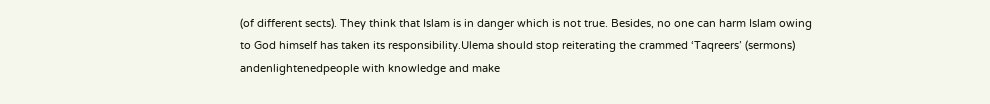(of different sects). They think that Islam is in danger which is not true. Besides, no one can harm Islam owing to God himself has taken its responsibility.Ulema should stop reiterating the crammed ‘Taqreers’ (sermons) andenlightenedpeople with knowledge and make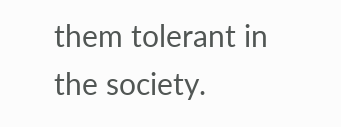them tolerant in the society.